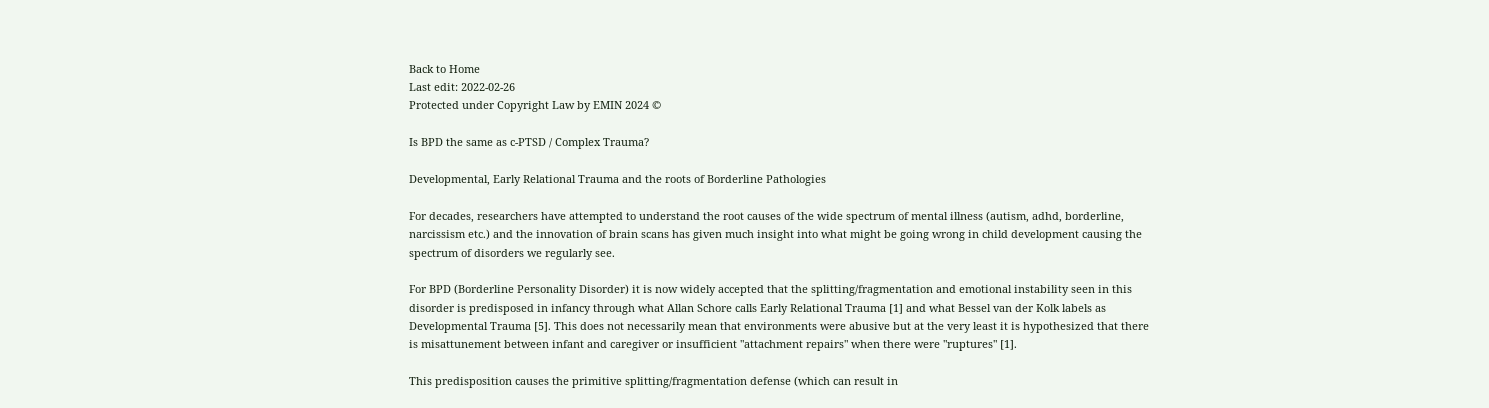Back to Home
Last edit: 2022-02-26
Protected under Copyright Law by EMIN 2024 ©

Is BPD the same as c-PTSD / Complex Trauma?

Developmental, Early Relational Trauma and the roots of Borderline Pathologies

For decades, researchers have attempted to understand the root causes of the wide spectrum of mental illness (autism, adhd, borderline, narcissism etc.) and the innovation of brain scans has given much insight into what might be going wrong in child development causing the spectrum of disorders we regularly see.

For BPD (Borderline Personality Disorder) it is now widely accepted that the splitting/fragmentation and emotional instability seen in this disorder is predisposed in infancy through what Allan Schore calls Early Relational Trauma [1] and what Bessel van der Kolk labels as Developmental Trauma [5]. This does not necessarily mean that environments were abusive but at the very least it is hypothesized that there is misattunement between infant and caregiver or insufficient "attachment repairs" when there were "ruptures" [1].

This predisposition causes the primitive splitting/fragmentation defense (which can result in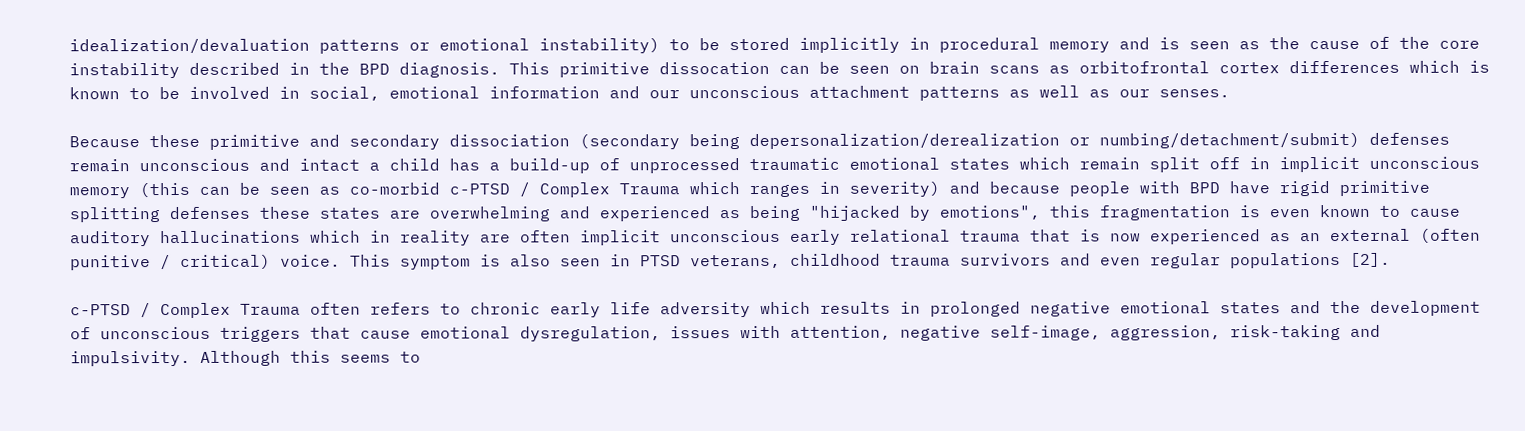idealization/devaluation patterns or emotional instability) to be stored implicitly in procedural memory and is seen as the cause of the core instability described in the BPD diagnosis. This primitive dissocation can be seen on brain scans as orbitofrontal cortex differences which is known to be involved in social, emotional information and our unconscious attachment patterns as well as our senses.

Because these primitive and secondary dissociation (secondary being depersonalization/derealization or numbing/detachment/submit) defenses remain unconscious and intact a child has a build-up of unprocessed traumatic emotional states which remain split off in implicit unconscious memory (this can be seen as co-morbid c-PTSD / Complex Trauma which ranges in severity) and because people with BPD have rigid primitive splitting defenses these states are overwhelming and experienced as being "hijacked by emotions", this fragmentation is even known to cause auditory hallucinations which in reality are often implicit unconscious early relational trauma that is now experienced as an external (often punitive / critical) voice. This symptom is also seen in PTSD veterans, childhood trauma survivors and even regular populations [2].

c-PTSD / Complex Trauma often refers to chronic early life adversity which results in prolonged negative emotional states and the development of unconscious triggers that cause emotional dysregulation, issues with attention, negative self-image, aggression, risk-taking and impulsivity. Although this seems to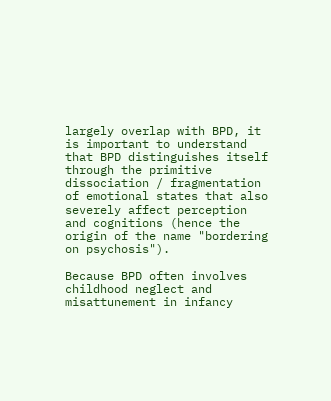largely overlap with BPD, it is important to understand that BPD distinguishes itself through the primitive dissociation / fragmentation of emotional states that also severely affect perception and cognitions (hence the origin of the name "bordering on psychosis").

Because BPD often involves childhood neglect and misattunement in infancy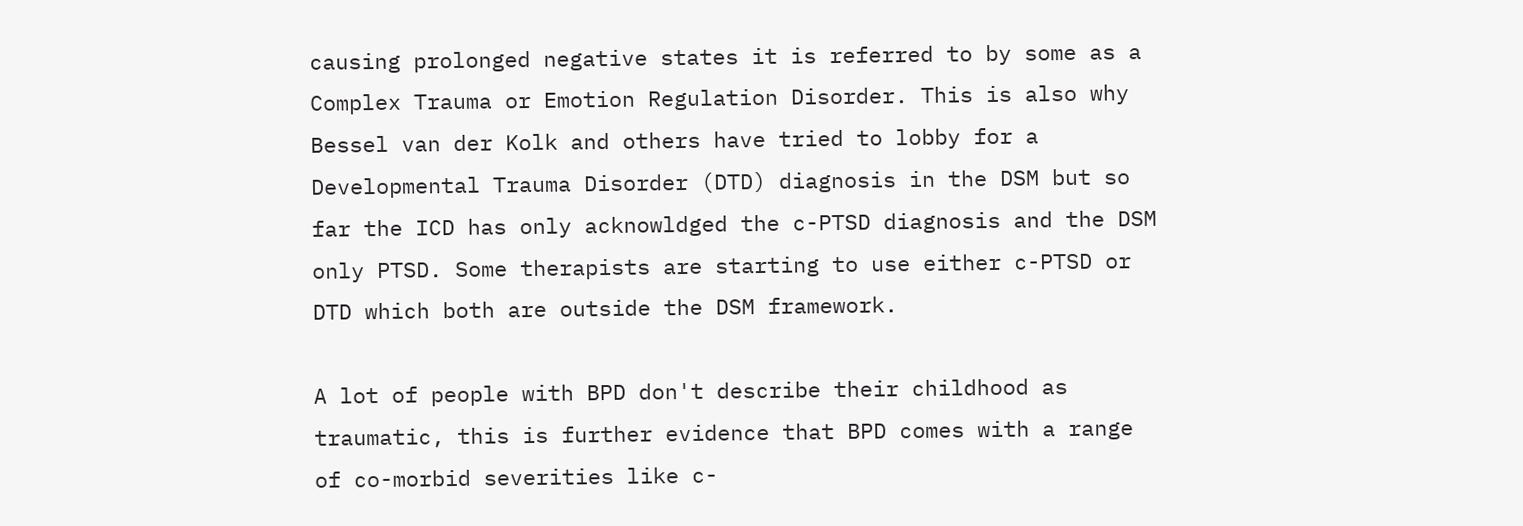causing prolonged negative states it is referred to by some as a Complex Trauma or Emotion Regulation Disorder. This is also why Bessel van der Kolk and others have tried to lobby for a Developmental Trauma Disorder (DTD) diagnosis in the DSM but so far the ICD has only acknowldged the c-PTSD diagnosis and the DSM only PTSD. Some therapists are starting to use either c-PTSD or DTD which both are outside the DSM framework.

A lot of people with BPD don't describe their childhood as traumatic, this is further evidence that BPD comes with a range of co-morbid severities like c-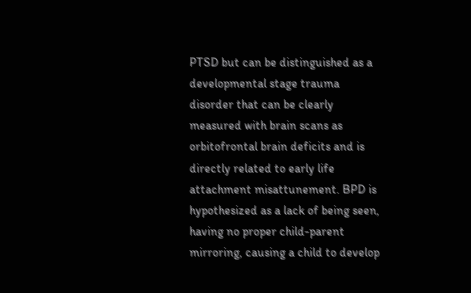PTSD but can be distinguished as a developmental stage trauma disorder that can be clearly measured with brain scans as orbitofrontal brain deficits and is directly related to early life attachment misattunement. BPD is hypothesized as a lack of being seen, having no proper child-parent mirroring, causing a child to develop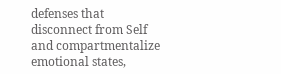defenses that disconnect from Self and compartmentalize emotional states,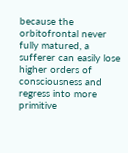because the orbitofrontal never fully matured, a sufferer can easily lose higher orders of consciousness and regress into more primitive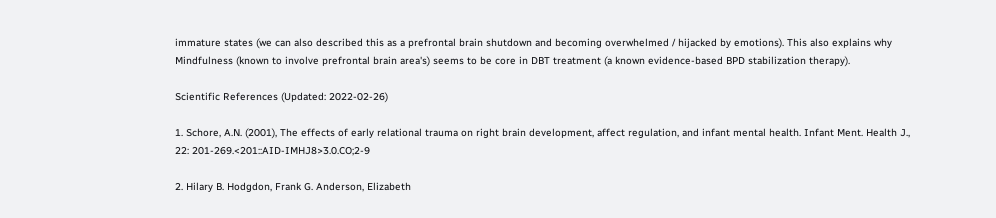immature states (we can also described this as a prefrontal brain shutdown and becoming overwhelmed / hijacked by emotions). This also explains why Mindfulness (known to involve prefrontal brain area's) seems to be core in DBT treatment (a known evidence-based BPD stabilization therapy).

Scientific References (Updated: 2022-02-26)

1. Schore, A.N. (2001), The effects of early relational trauma on right brain development, affect regulation, and infant mental health. Infant Ment. Health J., 22: 201-269.<201::AID-IMHJ8>3.0.CO;2-9

2. Hilary B. Hodgdon, Frank G. Anderson, Elizabeth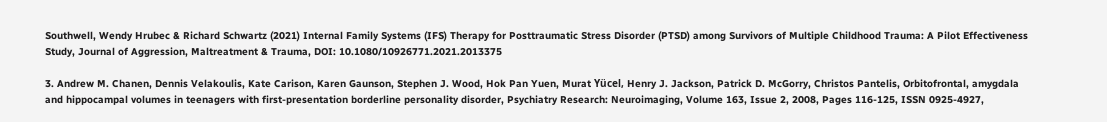Southwell, Wendy Hrubec & Richard Schwartz (2021) Internal Family Systems (IFS) Therapy for Posttraumatic Stress Disorder (PTSD) among Survivors of Multiple Childhood Trauma: A Pilot Effectiveness Study, Journal of Aggression, Maltreatment & Trauma, DOI: 10.1080/10926771.2021.2013375

3. Andrew M. Chanen, Dennis Velakoulis, Kate Carison, Karen Gaunson, Stephen J. Wood, Hok Pan Yuen, Murat Yücel, Henry J. Jackson, Patrick D. McGorry, Christos Pantelis, Orbitofrontal, amygdala and hippocampal volumes in teenagers with first-presentation borderline personality disorder, Psychiatry Research: Neuroimaging, Volume 163, Issue 2, 2008, Pages 116-125, ISSN 0925-4927,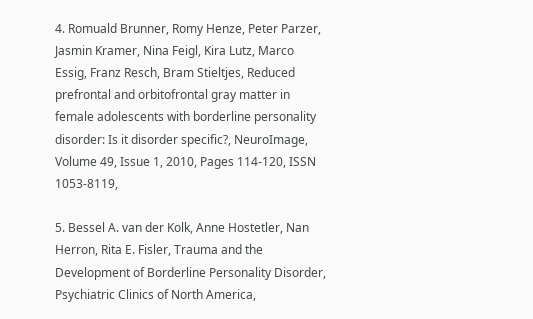4. Romuald Brunner, Romy Henze, Peter Parzer, Jasmin Kramer, Nina Feigl, Kira Lutz, Marco Essig, Franz Resch, Bram Stieltjes, Reduced prefrontal and orbitofrontal gray matter in female adolescents with borderline personality disorder: Is it disorder specific?, NeuroImage, Volume 49, Issue 1, 2010, Pages 114-120, ISSN 1053-8119,

5. Bessel A. van der Kolk, Anne Hostetler, Nan Herron, Rita E. Fisler, Trauma and the Development of Borderline Personality Disorder, Psychiatric Clinics of North America,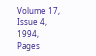Volume 17, Issue 4, 1994, Pages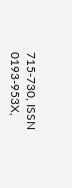715-730, ISSN 0193-953X,